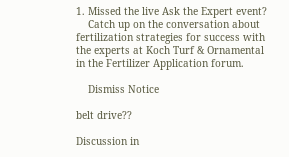1. Missed the live Ask the Expert event?
    Catch up on the conversation about fertilization strategies for success with the experts at Koch Turf & Ornamental in the Fertilizer Application forum.

    Dismiss Notice

belt drive??

Discussion in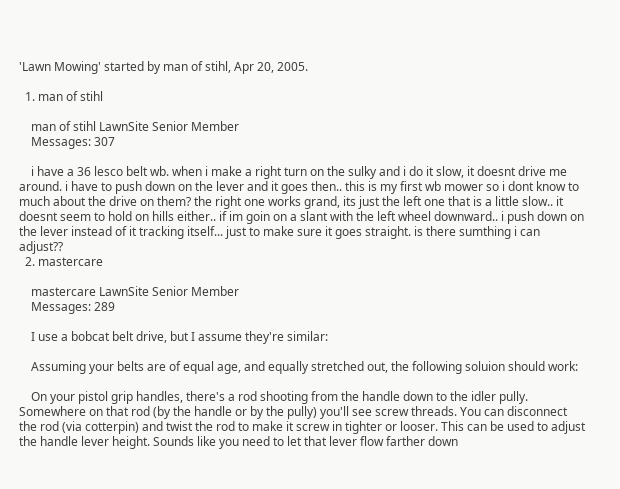'Lawn Mowing' started by man of stihl, Apr 20, 2005.

  1. man of stihl

    man of stihl LawnSite Senior Member
    Messages: 307

    i have a 36 lesco belt wb. when i make a right turn on the sulky and i do it slow, it doesnt drive me around. i have to push down on the lever and it goes then.. this is my first wb mower so i dont know to much about the drive on them? the right one works grand, its just the left one that is a little slow.. it doesnt seem to hold on hills either.. if im goin on a slant with the left wheel downward.. i push down on the lever instead of it tracking itself... just to make sure it goes straight. is there sumthing i can adjust??
  2. mastercare

    mastercare LawnSite Senior Member
    Messages: 289

    I use a bobcat belt drive, but I assume they're similar:

    Assuming your belts are of equal age, and equally stretched out, the following soluion should work:

    On your pistol grip handles, there's a rod shooting from the handle down to the idler pully. Somewhere on that rod (by the handle or by the pully) you'll see screw threads. You can disconnect the rod (via cotterpin) and twist the rod to make it screw in tighter or looser. This can be used to adjust the handle lever height. Sounds like you need to let that lever flow farther down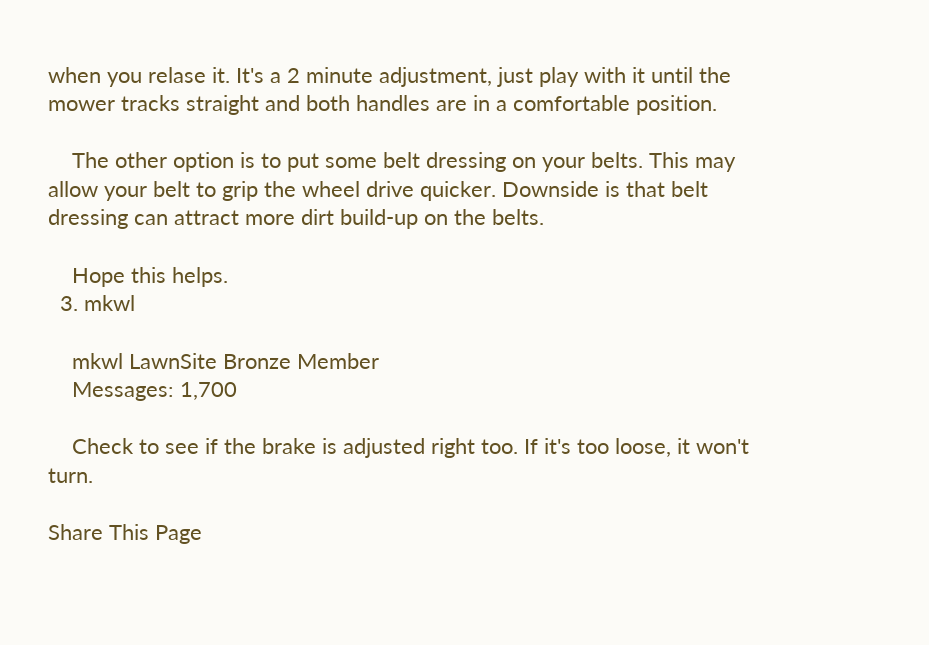when you relase it. It's a 2 minute adjustment, just play with it until the mower tracks straight and both handles are in a comfortable position.

    The other option is to put some belt dressing on your belts. This may allow your belt to grip the wheel drive quicker. Downside is that belt dressing can attract more dirt build-up on the belts.

    Hope this helps.
  3. mkwl

    mkwl LawnSite Bronze Member
    Messages: 1,700

    Check to see if the brake is adjusted right too. If it's too loose, it won't turn.

Share This Page